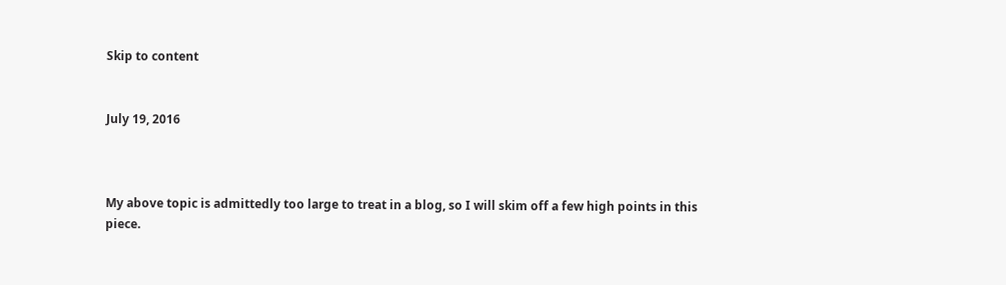Skip to content


July 19, 2016



My above topic is admittedly too large to treat in a blog, so I will skim off a few high points in this piece.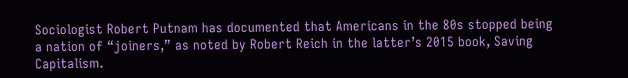Sociologist Robert Putnam has documented that Americans in the 80s stopped being a nation of “joiners,” as noted by Robert Reich in the latter’s 2015 book, Saving Capitalism.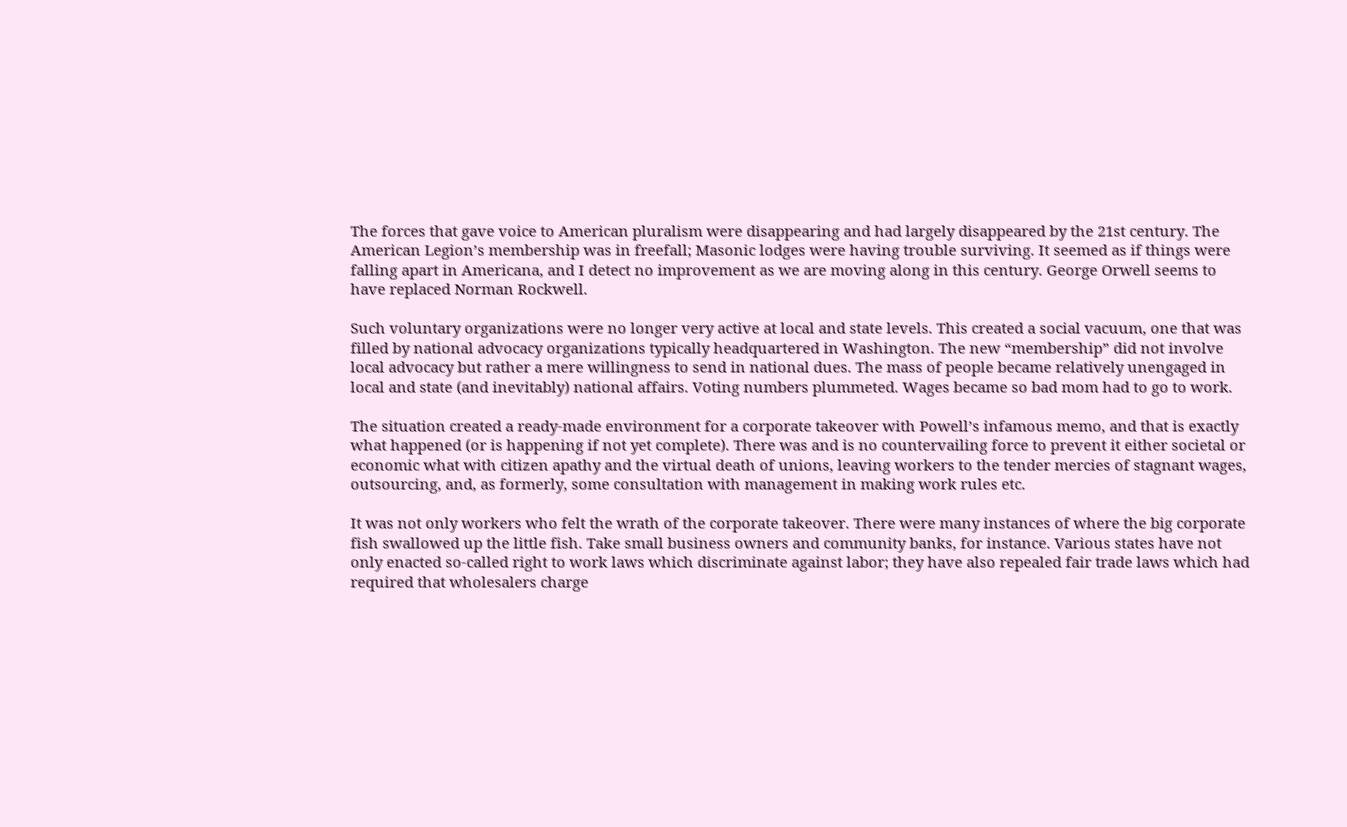The forces that gave voice to American pluralism were disappearing and had largely disappeared by the 21st century. The American Legion’s membership was in freefall; Masonic lodges were having trouble surviving. It seemed as if things were falling apart in Americana, and I detect no improvement as we are moving along in this century. George Orwell seems to have replaced Norman Rockwell.

Such voluntary organizations were no longer very active at local and state levels. This created a social vacuum, one that was filled by national advocacy organizations typically headquartered in Washington. The new “membership” did not involve local advocacy but rather a mere willingness to send in national dues. The mass of people became relatively unengaged in local and state (and inevitably) national affairs. Voting numbers plummeted. Wages became so bad mom had to go to work.

The situation created a ready-made environment for a corporate takeover with Powell’s infamous memo, and that is exactly what happened (or is happening if not yet complete). There was and is no countervailing force to prevent it either societal or economic what with citizen apathy and the virtual death of unions, leaving workers to the tender mercies of stagnant wages, outsourcing, and, as formerly, some consultation with management in making work rules etc.

It was not only workers who felt the wrath of the corporate takeover. There were many instances of where the big corporate fish swallowed up the little fish. Take small business owners and community banks, for instance. Various states have not only enacted so-called right to work laws which discriminate against labor; they have also repealed fair trade laws which had required that wholesalers charge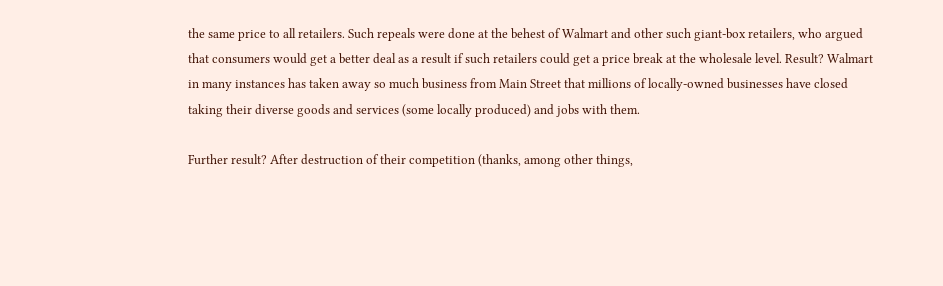the same price to all retailers. Such repeals were done at the behest of Walmart and other such giant-box retailers, who argued that consumers would get a better deal as a result if such retailers could get a price break at the wholesale level. Result? Walmart in many instances has taken away so much business from Main Street that millions of locally-owned businesses have closed taking their diverse goods and services (some locally produced) and jobs with them.

Further result? After destruction of their competition (thanks, among other things,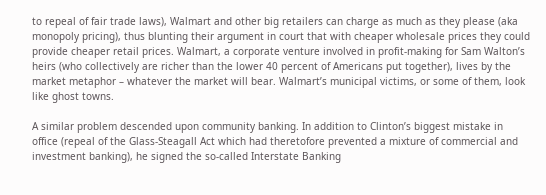to repeal of fair trade laws), Walmart and other big retailers can charge as much as they please (aka monopoly pricing), thus blunting their argument in court that with cheaper wholesale prices they could provide cheaper retail prices. Walmart, a corporate venture involved in profit-making for Sam Walton’s heirs (who collectively are richer than the lower 40 percent of Americans put together), lives by the market metaphor – whatever the market will bear. Walmart’s municipal victims, or some of them, look like ghost towns.

A similar problem descended upon community banking. In addition to Clinton’s biggest mistake in office (repeal of the Glass-Steagall Act which had theretofore prevented a mixture of commercial and investment banking), he signed the so-called Interstate Banking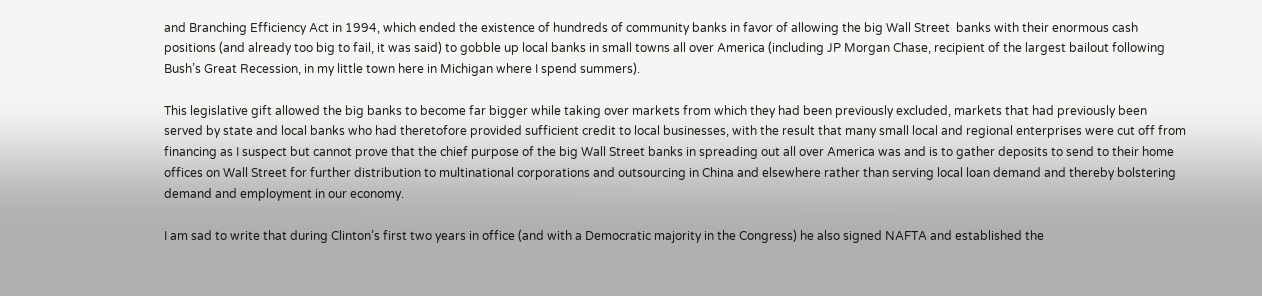and Branching Efficiency Act in 1994, which ended the existence of hundreds of community banks in favor of allowing the big Wall Street  banks with their enormous cash positions (and already too big to fail, it was said) to gobble up local banks in small towns all over America (including JP Morgan Chase, recipient of the largest bailout following Bush’s Great Recession, in my little town here in Michigan where I spend summers).

This legislative gift allowed the big banks to become far bigger while taking over markets from which they had been previously excluded, markets that had previously been served by state and local banks who had theretofore provided sufficient credit to local businesses, with the result that many small local and regional enterprises were cut off from financing as I suspect but cannot prove that the chief purpose of the big Wall Street banks in spreading out all over America was and is to gather deposits to send to their home offices on Wall Street for further distribution to multinational corporations and outsourcing in China and elsewhere rather than serving local loan demand and thereby bolstering demand and employment in our economy.

I am sad to write that during Clinton’s first two years in office (and with a Democratic majority in the Congress) he also signed NAFTA and established the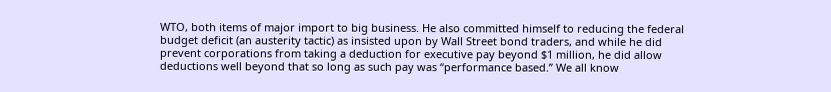WTO, both items of major import to big business. He also committed himself to reducing the federal budget deficit (an austerity tactic) as insisted upon by Wall Street bond traders, and while he did prevent corporations from taking a deduction for executive pay beyond $1 million, he did allow deductions well beyond that so long as such pay was “performance based.” We all know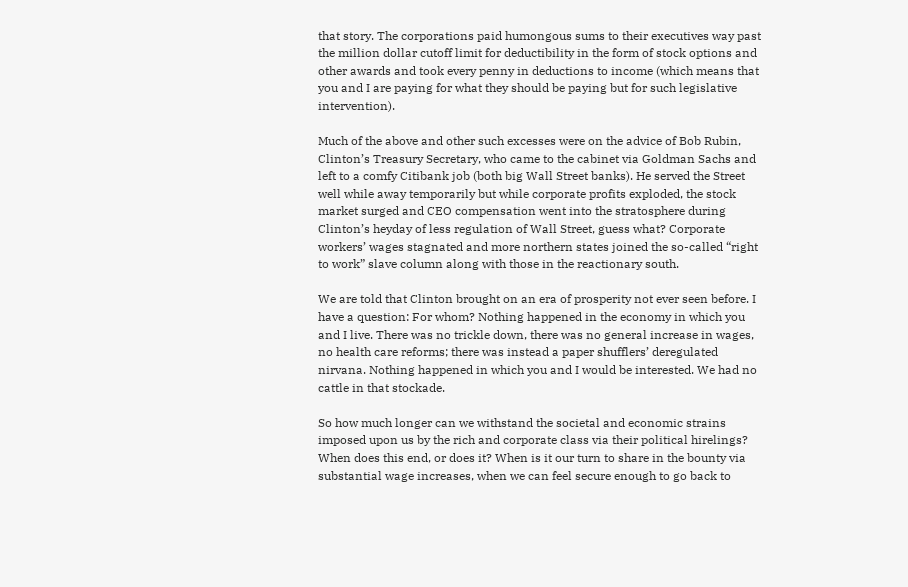that story. The corporations paid humongous sums to their executives way past the million dollar cutoff limit for deductibility in the form of stock options and other awards and took every penny in deductions to income (which means that you and I are paying for what they should be paying but for such legislative intervention).

Much of the above and other such excesses were on the advice of Bob Rubin, Clinton’s Treasury Secretary, who came to the cabinet via Goldman Sachs and left to a comfy Citibank job (both big Wall Street banks). He served the Street well while away temporarily but while corporate profits exploded, the stock market surged and CEO compensation went into the stratosphere during Clinton’s heyday of less regulation of Wall Street, guess what? Corporate workers’ wages stagnated and more northern states joined the so-called “right to work” slave column along with those in the reactionary south.

We are told that Clinton brought on an era of prosperity not ever seen before. I have a question: For whom? Nothing happened in the economy in which you and I live. There was no trickle down, there was no general increase in wages, no health care reforms; there was instead a paper shufflers’ deregulated nirvana. Nothing happened in which you and I would be interested. We had no cattle in that stockade.

So how much longer can we withstand the societal and economic strains imposed upon us by the rich and corporate class via their political hirelings? When does this end, or does it? When is it our turn to share in the bounty via substantial wage increases, when we can feel secure enough to go back to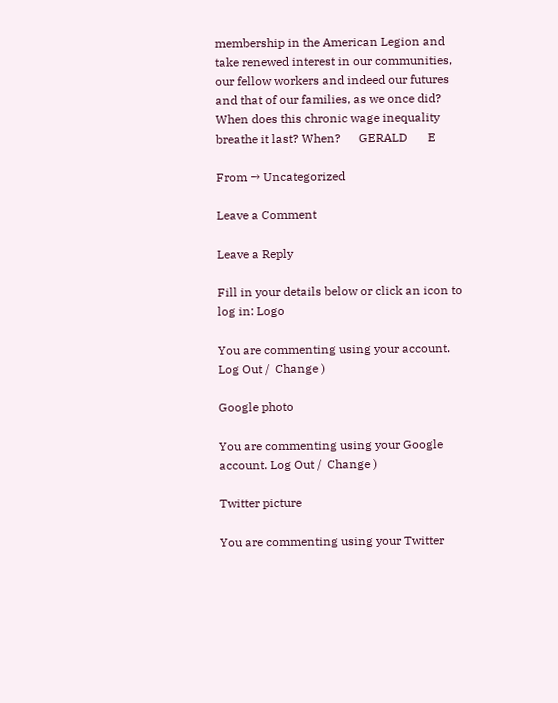membership in the American Legion and take renewed interest in our communities, our fellow workers and indeed our futures and that of our families, as we once did? When does this chronic wage inequality breathe it last? When?      GERALD       E

From → Uncategorized

Leave a Comment

Leave a Reply

Fill in your details below or click an icon to log in: Logo

You are commenting using your account. Log Out /  Change )

Google photo

You are commenting using your Google account. Log Out /  Change )

Twitter picture

You are commenting using your Twitter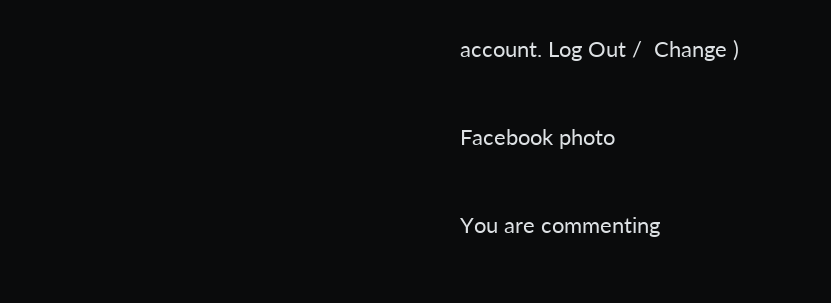account. Log Out /  Change )

Facebook photo

You are commenting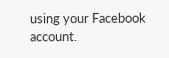using your Facebook account.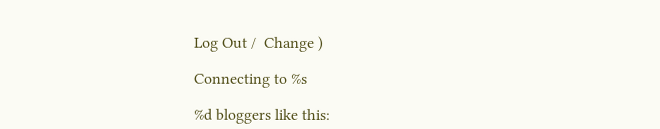Log Out /  Change )

Connecting to %s

%d bloggers like this: